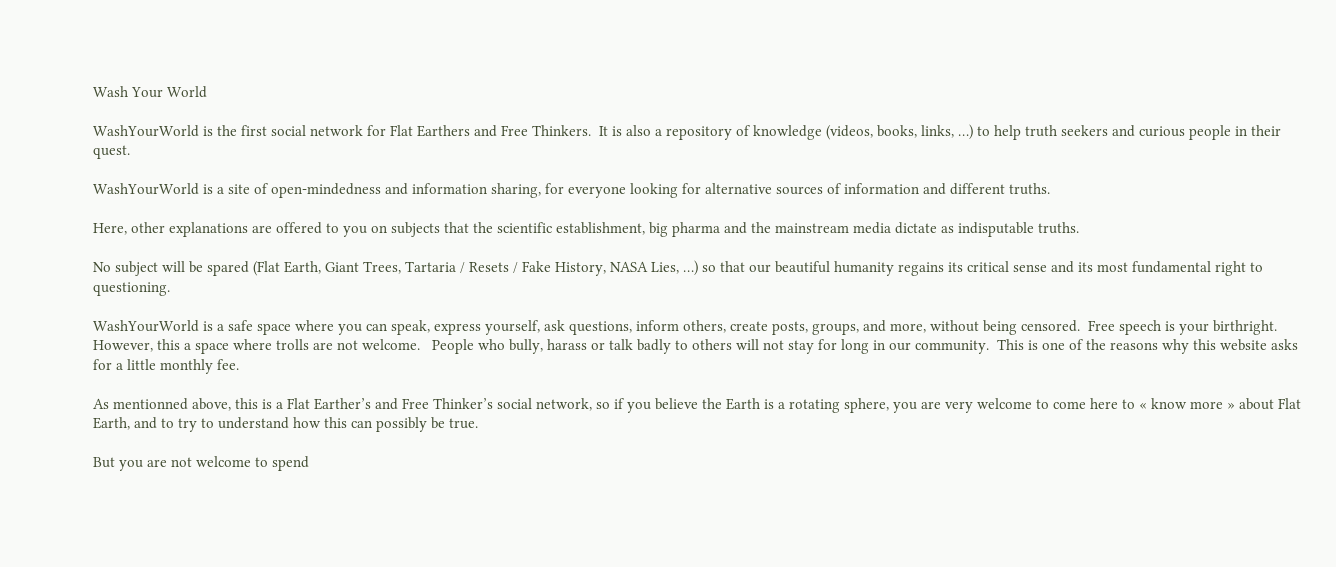Wash Your World

WashYourWorld is the first social network for Flat Earthers and Free Thinkers.  It is also a repository of knowledge (videos, books, links, …) to help truth seekers and curious people in their quest.

WashYourWorld is a site of open-mindedness and information sharing, for everyone looking for alternative sources of information and different truths.

Here, other explanations are offered to you on subjects that the scientific establishment, big pharma and the mainstream media dictate as indisputable truths.

No subject will be spared (Flat Earth, Giant Trees, Tartaria / Resets / Fake History, NASA Lies, …) so that our beautiful humanity regains its critical sense and its most fundamental right to questioning.

WashYourWorld is a safe space where you can speak, express yourself, ask questions, inform others, create posts, groups, and more, without being censored.  Free speech is your birthright.  However, this a space where trolls are not welcome.   People who bully, harass or talk badly to others will not stay for long in our community.  This is one of the reasons why this website asks for a little monthly fee.

As mentionned above, this is a Flat Earther’s and Free Thinker’s social network, so if you believe the Earth is a rotating sphere, you are very welcome to come here to « know more » about Flat Earth, and to try to understand how this can possibly be true.

But you are not welcome to spend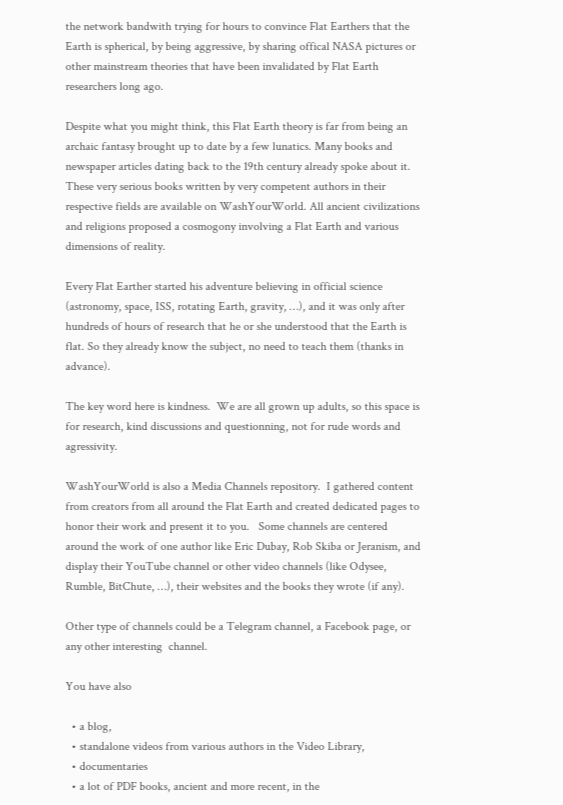the network bandwith trying for hours to convince Flat Earthers that the Earth is spherical, by being aggressive, by sharing offical NASA pictures or other mainstream theories that have been invalidated by Flat Earth researchers long ago.

Despite what you might think, this Flat Earth theory is far from being an archaic fantasy brought up to date by a few lunatics. Many books and newspaper articles dating back to the 19th century already spoke about it. These very serious books written by very competent authors in their respective fields are available on WashYourWorld. All ancient civilizations and religions proposed a cosmogony involving a Flat Earth and various dimensions of reality.

Every Flat Earther started his adventure believing in official science (astronomy, space, ISS, rotating Earth, gravity, …), and it was only after hundreds of hours of research that he or she understood that the Earth is flat. So they already know the subject, no need to teach them (thanks in advance).

The key word here is kindness.  We are all grown up adults, so this space is for research, kind discussions and questionning, not for rude words and agressivity.

WashYourWorld is also a Media Channels repository.  I gathered content from creators from all around the Flat Earth and created dedicated pages to honor their work and present it to you.   Some channels are centered around the work of one author like Eric Dubay, Rob Skiba or Jeranism, and display their YouTube channel or other video channels (like Odysee, Rumble, BitChute, …), their websites and the books they wrote (if any).

Other type of channels could be a Telegram channel, a Facebook page, or any other interesting  channel.

You have also

  • a blog,
  • standalone videos from various authors in the Video Library,
  • documentaries
  • a lot of PDF books, ancient and more recent, in the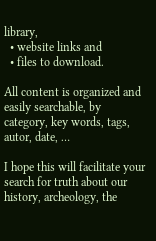library,
  • website links and
  • files to download.

All content is organized and easily searchable, by category, key words, tags, autor, date, …

I hope this will facilitate your search for truth about our history, archeology, the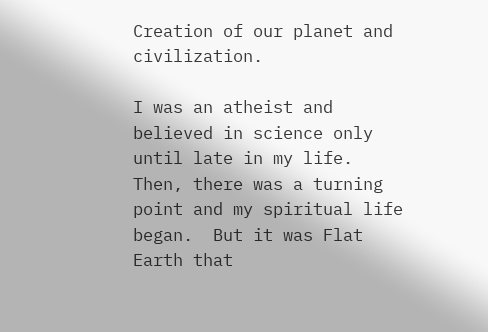Creation of our planet and civilization.

I was an atheist and believed in science only until late in my life.  Then, there was a turning point and my spiritual life began.  But it was Flat Earth that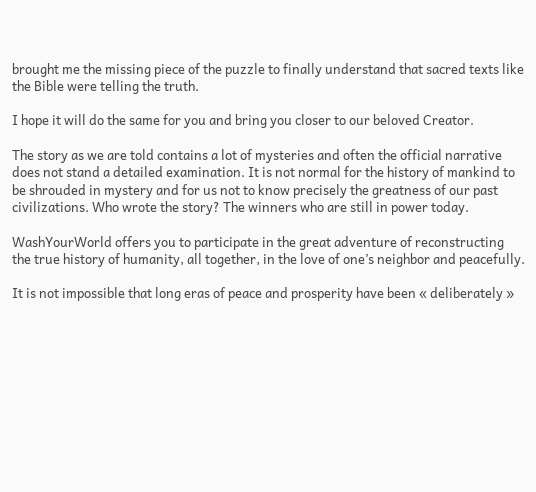brought me the missing piece of the puzzle to finally understand that sacred texts like the Bible were telling the truth.

I hope it will do the same for you and bring you closer to our beloved Creator.

The story as we are told contains a lot of mysteries and often the official narrative does not stand a detailed examination. It is not normal for the history of mankind to be shrouded in mystery and for us not to know precisely the greatness of our past civilizations. Who wrote the story? The winners who are still in power today.

WashYourWorld offers you to participate in the great adventure of reconstructing the true history of humanity, all together, in the love of one’s neighbor and peacefully.

It is not impossible that long eras of peace and prosperity have been « deliberately »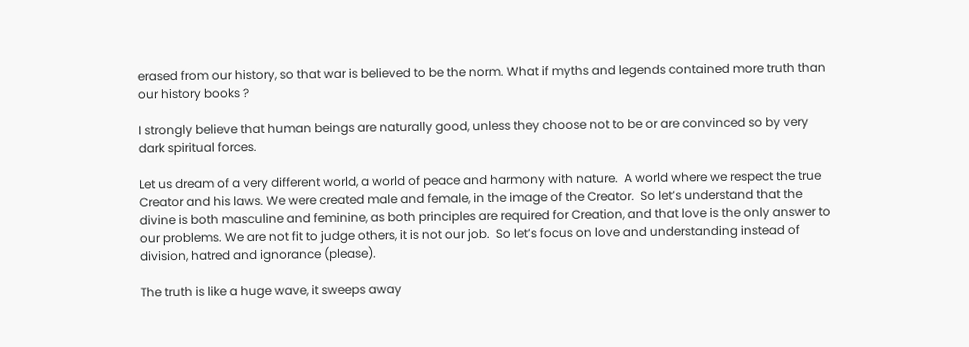erased from our history, so that war is believed to be the norm. What if myths and legends contained more truth than our history books ?

I strongly believe that human beings are naturally good, unless they choose not to be or are convinced so by very dark spiritual forces.

Let us dream of a very different world, a world of peace and harmony with nature.  A world where we respect the true Creator and his laws. We were created male and female, in the image of the Creator.  So let’s understand that the divine is both masculine and feminine, as both principles are required for Creation, and that love is the only answer to our problems. We are not fit to judge others, it is not our job.  So let’s focus on love and understanding instead of division, hatred and ignorance (please).

The truth is like a huge wave, it sweeps away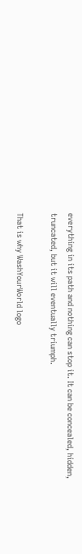everything in its path and nothing can stop it. It can be concealed, hidden, truncated, but it will eventually triumph.

That is why WashYourWorld logo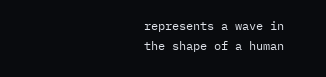represents a wave in the shape of a human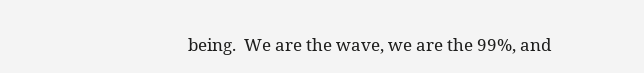being.  We are the wave, we are the 99%, and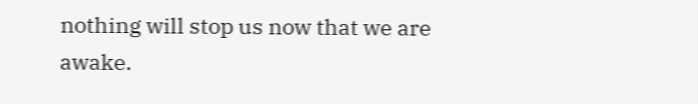nothing will stop us now that we are awake.